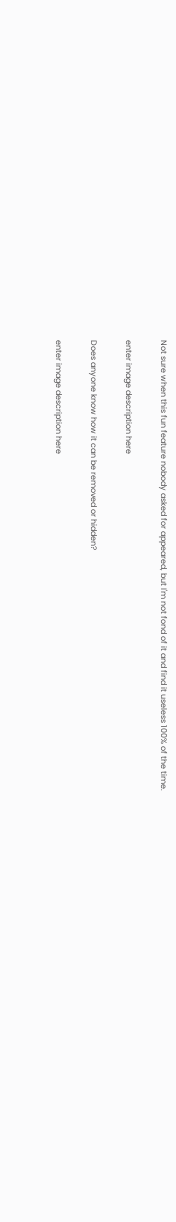Not sure when this fun feature nobody asked for appeared, but I'm not fond of it and find it useless 100% of the time.

enter image description here

Does anyone know how it can be removed or hidden?

enter image description here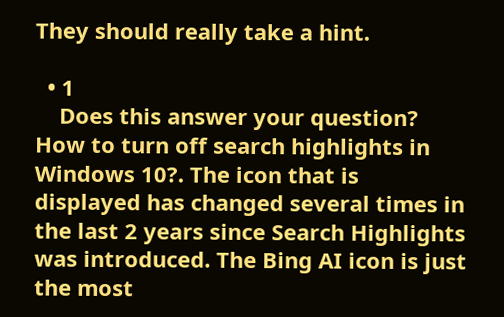They should really take a hint.

  • 1
    Does this answer your question? How to turn off search highlights in Windows 10?. The icon that is displayed has changed several times in the last 2 years since Search Highlights was introduced. The Bing AI icon is just the most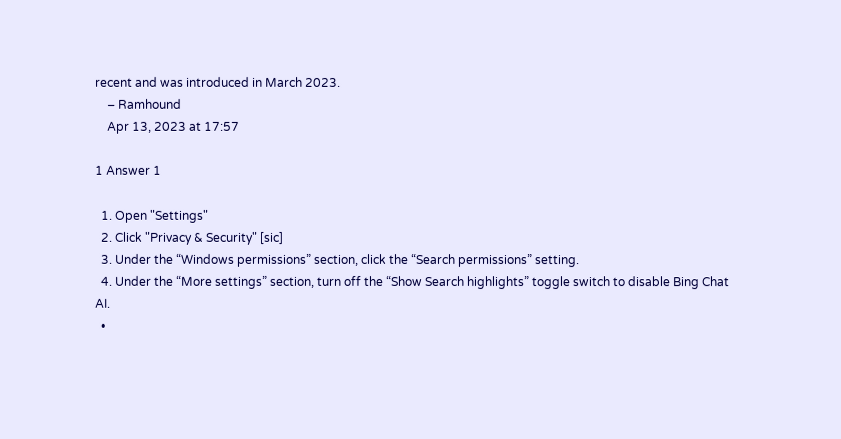recent and was introduced in March 2023.
    – Ramhound
    Apr 13, 2023 at 17:57

1 Answer 1

  1. Open "Settings"
  2. Click "Privacy & Security" [sic]
  3. Under the “Windows permissions” section, click the “Search permissions” setting.
  4. Under the “More settings” section, turn off the “Show Search highlights” toggle switch to disable Bing Chat AI.
  •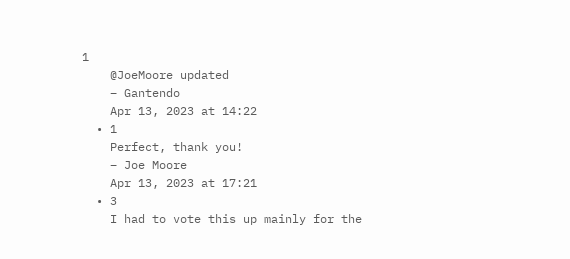1
    @JoeMoore updated
    – Gantendo
    Apr 13, 2023 at 14:22
  • 1
    Perfect, thank you!
    – Joe Moore
    Apr 13, 2023 at 17:21
  • 3
    I had to vote this up mainly for the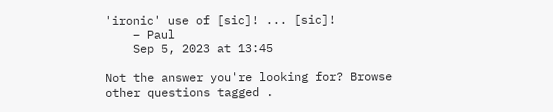'ironic' use of [sic]! ... [sic]!
    – Paul
    Sep 5, 2023 at 13:45

Not the answer you're looking for? Browse other questions tagged .